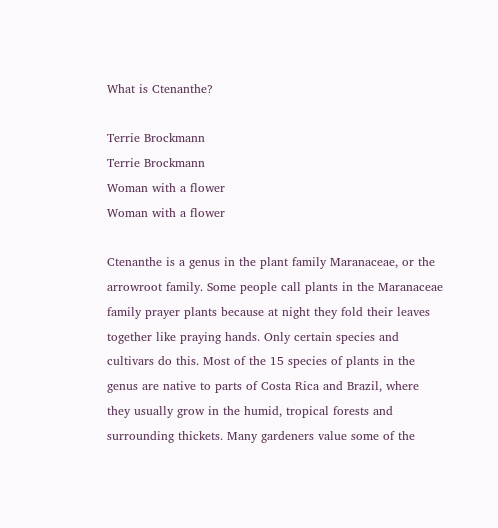What is Ctenanthe?

Terrie Brockmann
Terrie Brockmann
Woman with a flower
Woman with a flower

Ctenanthe is a genus in the plant family Maranaceae, or the arrowroot family. Some people call plants in the Maranaceae family prayer plants because at night they fold their leaves together like praying hands. Only certain species and cultivars do this. Most of the 15 species of plants in the genus are native to parts of Costa Rica and Brazil, where they usually grow in the humid, tropical forests and surrounding thickets. Many gardeners value some of the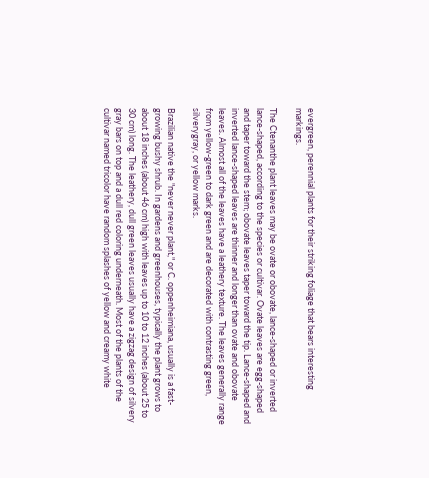evergreen, perennial plants for their striking foliage that bears interesting markings.

The Ctenanthe plant leaves may be ovate or obovate, lance-shaped or inverted lance-shaped, according to the species or cultivar. Ovate leaves are egg-shaped and taper toward the stem; obovate leaves taper toward the tip. Lance-shaped and inverted lance-shaped leaves are thinner and longer than ovate and obovate leaves. Almost all of the leaves have a leathery texture. The leaves generally range from yellow-green to dark green and are decorated with contrasting green, silverygray, or yellow marks.

Brazilian native the "never never plant," or C. oppenheimiana, usually is a fast-growing bushy shrub. In gardens and greenhouses, typically the plant grows to about 18 inches (about 46 cm) high with leaves up to 10 to 12 inches (about 25 to 30 cm) long. The leathery, dull green leaves usually have a zigzag design of silvery gray bars on top and a dull red coloring underneath. Most of the plants of the cultivar named tricolor have random splashes of yellow and creamy white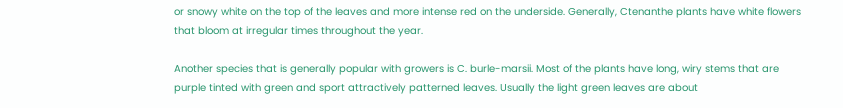or snowy white on the top of the leaves and more intense red on the underside. Generally, Ctenanthe plants have white flowers that bloom at irregular times throughout the year.

Another species that is generally popular with growers is C. burle-marsii. Most of the plants have long, wiry stems that are purple tinted with green and sport attractively patterned leaves. Usually the light green leaves are about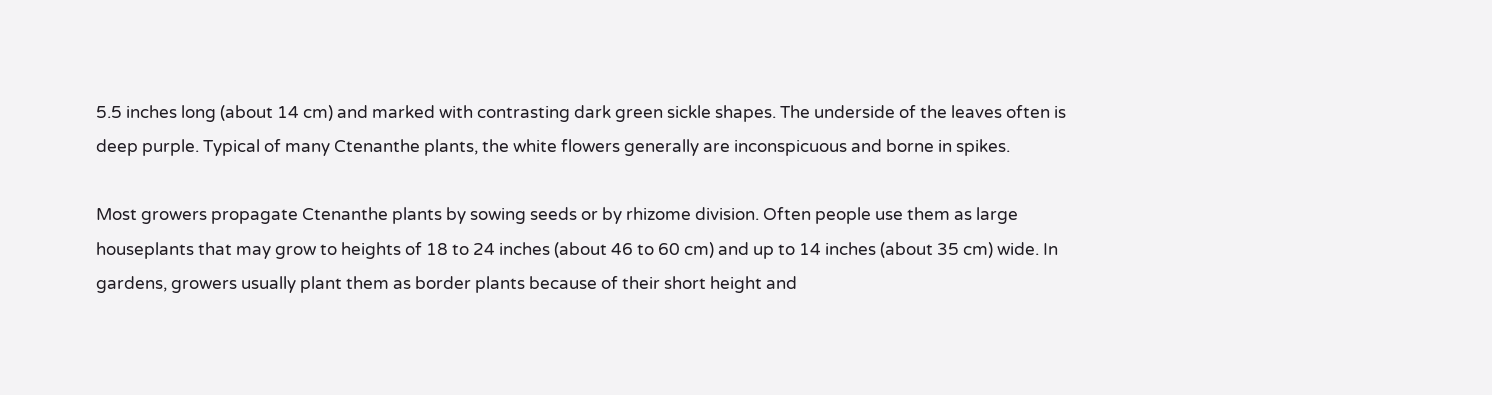5.5 inches long (about 14 cm) and marked with contrasting dark green sickle shapes. The underside of the leaves often is deep purple. Typical of many Ctenanthe plants, the white flowers generally are inconspicuous and borne in spikes.

Most growers propagate Ctenanthe plants by sowing seeds or by rhizome division. Often people use them as large houseplants that may grow to heights of 18 to 24 inches (about 46 to 60 cm) and up to 14 inches (about 35 cm) wide. In gardens, growers usually plant them as border plants because of their short height and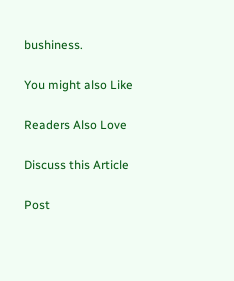bushiness.

You might also Like

Readers Also Love

Discuss this Article

Post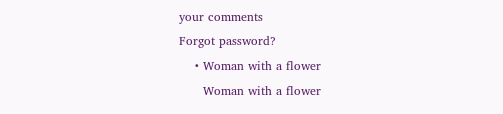your comments
Forgot password?
    • Woman with a flower
      Woman with a flower